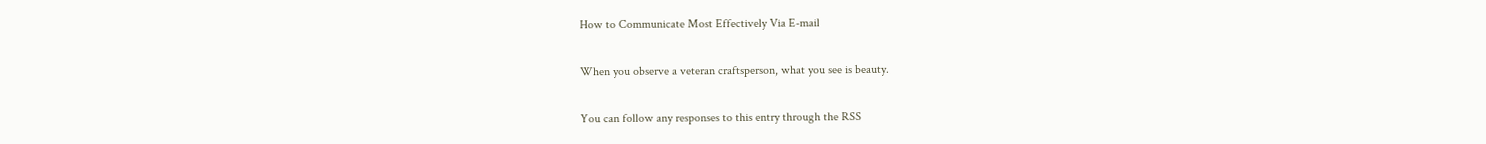How to Communicate Most Effectively Via E-mail

When you observe a veteran craftsperson, what you see is beauty.

You can follow any responses to this entry through the RSS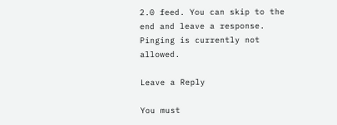2.0 feed. You can skip to the end and leave a response. Pinging is currently not allowed.

Leave a Reply

You must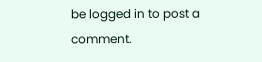be logged in to post a comment.